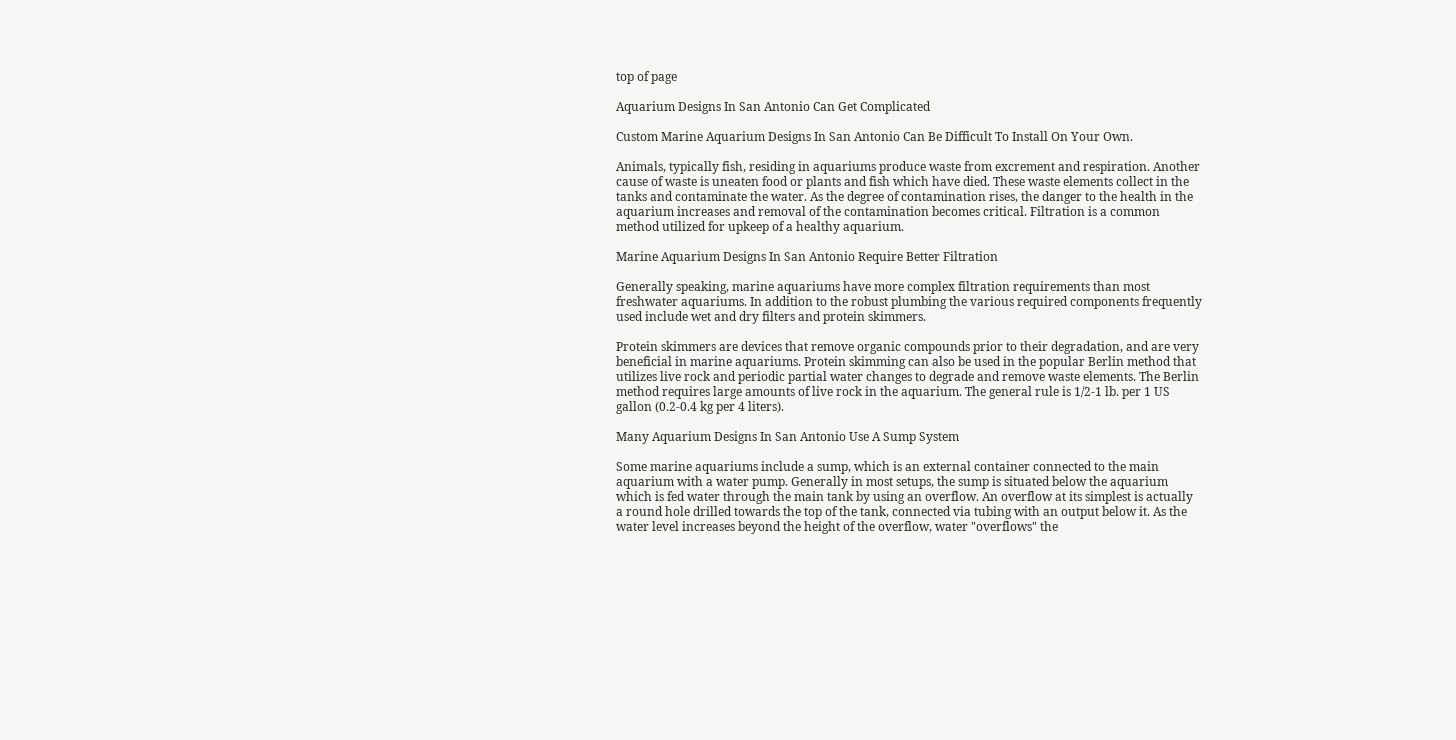top of page

Aquarium Designs In San Antonio Can Get Complicated

Custom Marine Aquarium Designs In San Antonio Can Be Difficult To Install On Your Own.

Animals, typically fish, residing in aquariums produce waste from excrement and respiration. Another cause of waste is uneaten food or plants and fish which have died. These waste elements collect in the tanks and contaminate the water. As the degree of contamination rises, the danger to the health in the aquarium increases and removal of the contamination becomes critical. Filtration is a common method utilized for upkeep of a healthy aquarium.

Marine Aquarium Designs In San Antonio Require Better Filtration

Generally speaking, marine aquariums have more complex filtration requirements than most freshwater aquariums. In addition to the robust plumbing the various required components frequently used include wet and dry filters and protein skimmers.

Protein skimmers are devices that remove organic compounds prior to their degradation, and are very beneficial in marine aquariums. Protein skimming can also be used in the popular Berlin method that utilizes live rock and periodic partial water changes to degrade and remove waste elements. The Berlin method requires large amounts of live rock in the aquarium. The general rule is 1/2-1 lb. per 1 US gallon (0.2-0.4 kg per 4 liters).

Many Aquarium Designs In San Antonio Use A Sump System

Some marine aquariums include a sump, which is an external container connected to the main aquarium with a water pump. Generally in most setups, the sump is situated below the aquarium which is fed water through the main tank by using an overflow. An overflow at its simplest is actually a round hole drilled towards the top of the tank, connected via tubing with an output below it. As the water level increases beyond the height of the overflow, water "overflows" the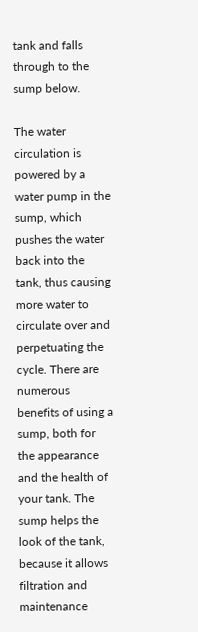tank and falls through to the sump below.

The water circulation is powered by a water pump in the sump, which pushes the water back into the tank, thus causing more water to circulate over and perpetuating the cycle. There are numerous benefits of using a sump, both for the appearance and the health of your tank. The sump helps the look of the tank, because it allows filtration and maintenance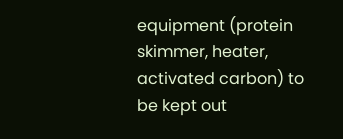equipment (protein skimmer, heater, activated carbon) to be kept out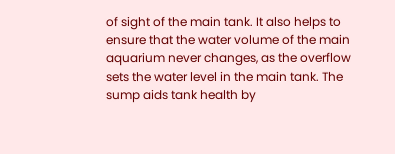of sight of the main tank. It also helps to ensure that the water volume of the main aquarium never changes, as the overflow sets the water level in the main tank. The sump aids tank health by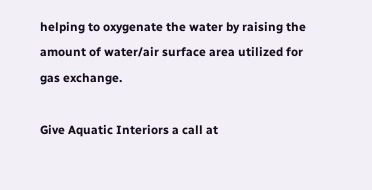helping to oxygenate the water by raising the amount of water/air surface area utilized for gas exchange.

Give Aquatic Interiors a call at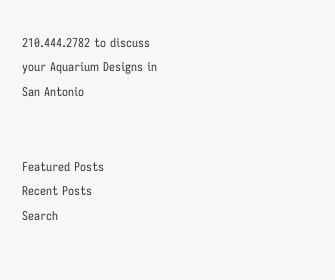210.444.2782 to discuss your Aquarium Designs in San Antonio


Featured Posts
Recent Posts
Search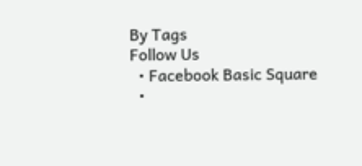By Tags
Follow Us
  • Facebook Basic Square
  •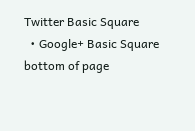Twitter Basic Square
  • Google+ Basic Square
bottom of page